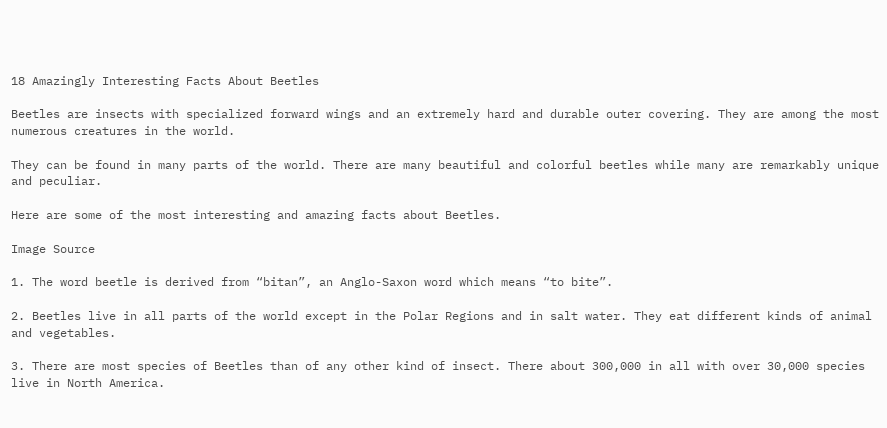18 Amazingly Interesting Facts About Beetles

Beetles are insects with specialized forward wings and an extremely hard and durable outer covering. They are among the most numerous creatures in the world.

They can be found in many parts of the world. There are many beautiful and colorful beetles while many are remarkably unique and peculiar.

Here are some of the most interesting and amazing facts about Beetles.

Image Source

1. The word beetle is derived from “bitan”, an Anglo-Saxon word which means “to bite”.

2. Beetles live in all parts of the world except in the Polar Regions and in salt water. They eat different kinds of animal and vegetables.

3. There are most species of Beetles than of any other kind of insect. There about 300,000 in all with over 30,000 species live in North America.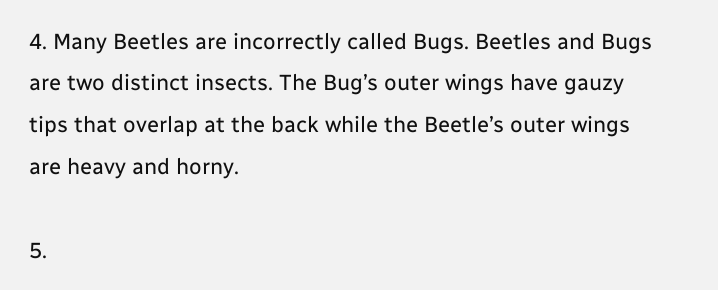4. Many Beetles are incorrectly called Bugs. Beetles and Bugs are two distinct insects. The Bug’s outer wings have gauzy tips that overlap at the back while the Beetle’s outer wings are heavy and horny.

5.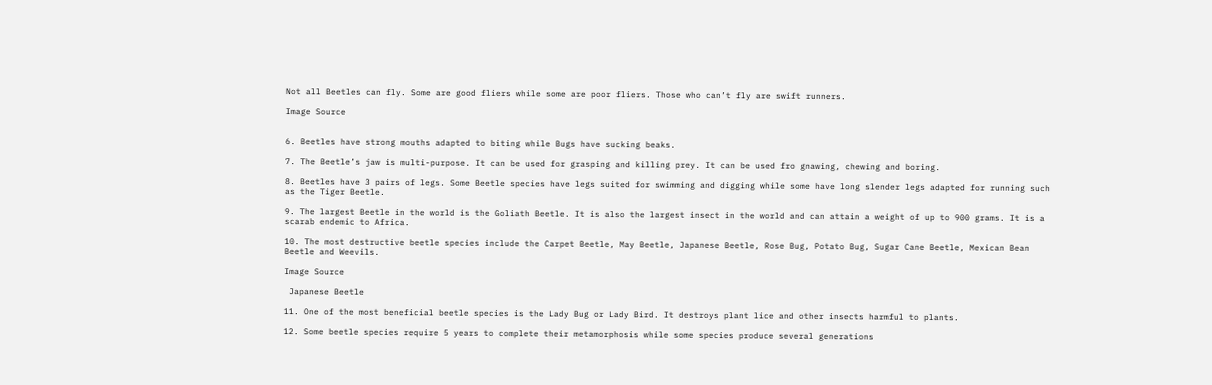Not all Beetles can fly. Some are good fliers while some are poor fliers. Those who can’t fly are swift runners.

Image Source


6. Beetles have strong mouths adapted to biting while Bugs have sucking beaks.

7. The Beetle’s jaw is multi-purpose. It can be used for grasping and killing prey. It can be used fro gnawing, chewing and boring.

8. Beetles have 3 pairs of legs. Some Beetle species have legs suited for swimming and digging while some have long slender legs adapted for running such as the Tiger Beetle.

9. The largest Beetle in the world is the Goliath Beetle. It is also the largest insect in the world and can attain a weight of up to 900 grams. It is a scarab endemic to Africa.

10. The most destructive beetle species include the Carpet Beetle, May Beetle, Japanese Beetle, Rose Bug, Potato Bug, Sugar Cane Beetle, Mexican Bean Beetle and Weevils.

Image Source

 Japanese Beetle

11. One of the most beneficial beetle species is the Lady Bug or Lady Bird. It destroys plant lice and other insects harmful to plants.

12. Some beetle species require 5 years to complete their metamorphosis while some species produce several generations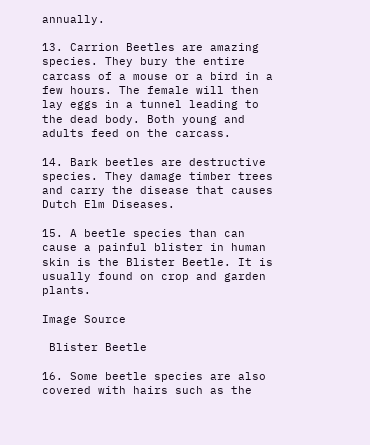annually.

13. Carrion Beetles are amazing species. They bury the entire carcass of a mouse or a bird in a few hours. The female will then lay eggs in a tunnel leading to the dead body. Both young and adults feed on the carcass.

14. Bark beetles are destructive species. They damage timber trees and carry the disease that causes Dutch Elm Diseases.

15. A beetle species than can cause a painful blister in human skin is the Blister Beetle. It is usually found on crop and garden plants.

Image Source

 Blister Beetle

16. Some beetle species are also covered with hairs such as the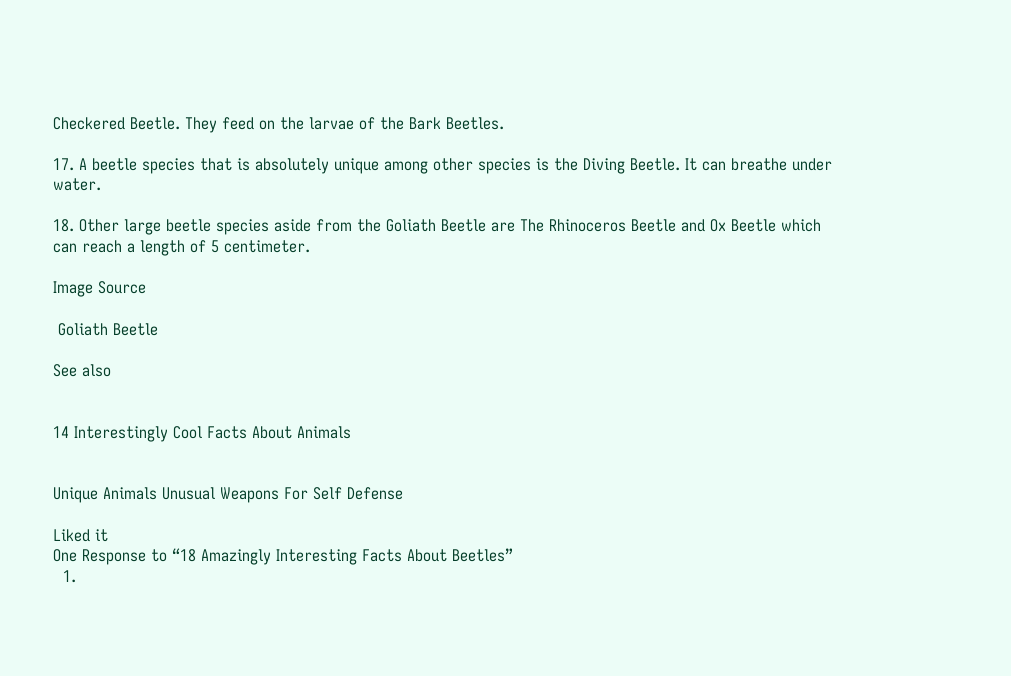Checkered Beetle. They feed on the larvae of the Bark Beetles.

17. A beetle species that is absolutely unique among other species is the Diving Beetle. It can breathe under water.

18. Other large beetle species aside from the Goliath Beetle are The Rhinoceros Beetle and Ox Beetle which can reach a length of 5 centimeter.

Image Source

 Goliath Beetle

See also


14 Interestingly Cool Facts About Animals


Unique Animals Unusual Weapons For Self Defense

Liked it
One Response to “18 Amazingly Interesting Facts About Beetles”
  1.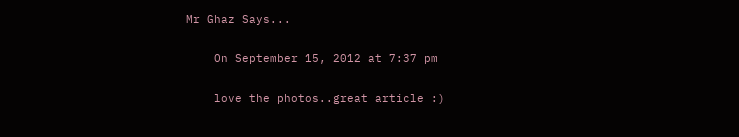Mr Ghaz Says...

    On September 15, 2012 at 7:37 pm

    love the photos..great article :)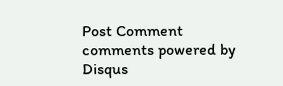Post Comment
comments powered by Disqus